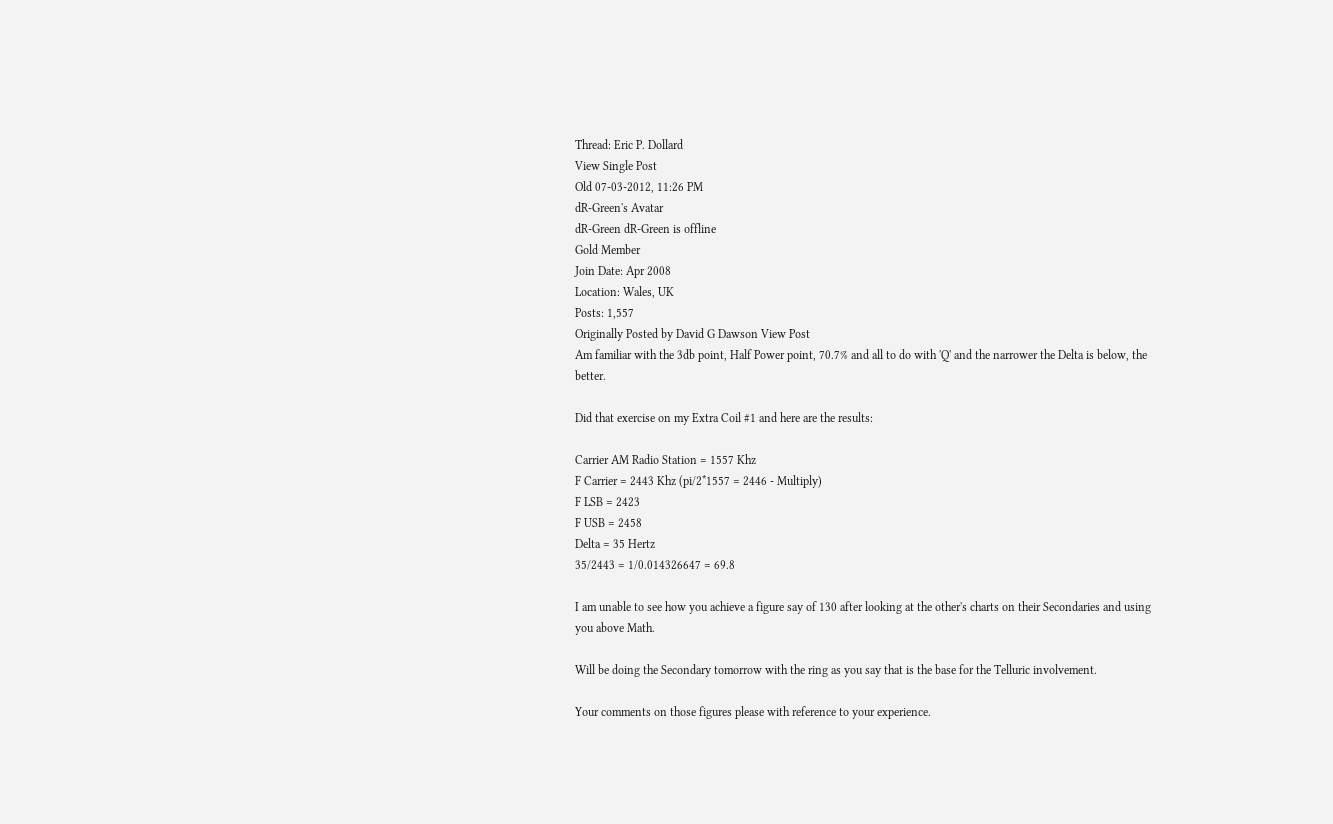Thread: Eric P. Dollard
View Single Post
Old 07-03-2012, 11:26 PM
dR-Green's Avatar
dR-Green dR-Green is offline
Gold Member
Join Date: Apr 2008
Location: Wales, UK
Posts: 1,557
Originally Posted by David G Dawson View Post
Am familiar with the 3db point, Half Power point, 70.7% and all to do with 'Q' and the narrower the Delta is below, the better.

Did that exercise on my Extra Coil #1 and here are the results:

Carrier AM Radio Station = 1557 Khz
F Carrier = 2443 Khz (pi/2*1557 = 2446 - Multiply)
F LSB = 2423
F USB = 2458
Delta = 35 Hertz
35/2443 = 1/0.014326647 = 69.8

I am unable to see how you achieve a figure say of 130 after looking at the other's charts on their Secondaries and using you above Math.

Will be doing the Secondary tomorrow with the ring as you say that is the base for the Telluric involvement.

Your comments on those figures please with reference to your experience.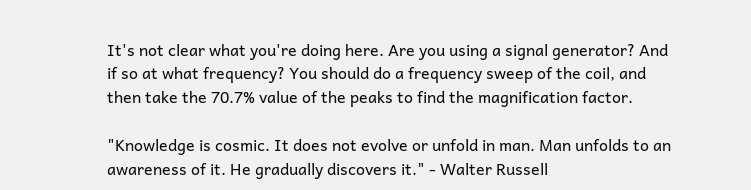It's not clear what you're doing here. Are you using a signal generator? And if so at what frequency? You should do a frequency sweep of the coil, and then take the 70.7% value of the peaks to find the magnification factor.

"Knowledge is cosmic. It does not evolve or unfold in man. Man unfolds to an awareness of it. He gradually discovers it." - Walter Russell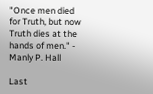"Once men died for Truth, but now Truth dies at the hands of men." - Manly P. Hall

Last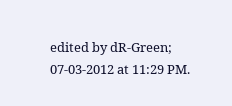edited by dR-Green; 07-03-2012 at 11:29 PM.